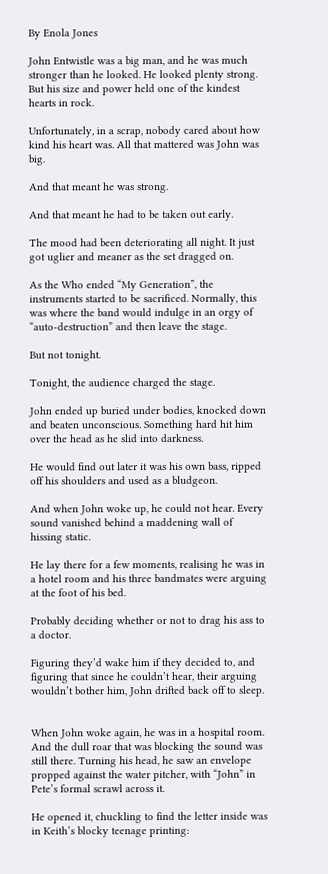By Enola Jones

John Entwistle was a big man, and he was much stronger than he looked. He looked plenty strong. But his size and power held one of the kindest hearts in rock.

Unfortunately, in a scrap, nobody cared about how kind his heart was. All that mattered was John was big.

And that meant he was strong.

And that meant he had to be taken out early.

The mood had been deteriorating all night. It just got uglier and meaner as the set dragged on.

As the Who ended “My Generation”, the instruments started to be sacrificed. Normally, this was where the band would indulge in an orgy of “auto-destruction” and then leave the stage.

But not tonight.

Tonight, the audience charged the stage.

John ended up buried under bodies, knocked down and beaten unconscious. Something hard hit him over the head as he slid into darkness.

He would find out later it was his own bass, ripped off his shoulders and used as a bludgeon.

And when John woke up, he could not hear. Every sound vanished behind a maddening wall of hissing static.

He lay there for a few moments, realising he was in a hotel room and his three bandmates were arguing at the foot of his bed.

Probably deciding whether or not to drag his ass to a doctor.

Figuring they’d wake him if they decided to, and figuring that since he couldn’t hear, their arguing wouldn’t bother him, John drifted back off to sleep.


When John woke again, he was in a hospital room. And the dull roar that was blocking the sound was still there. Turning his head, he saw an envelope propped against the water pitcher, with “John” in Pete’s formal scrawl across it.

He opened it, chuckling to find the letter inside was in Keith’s blocky teenage printing: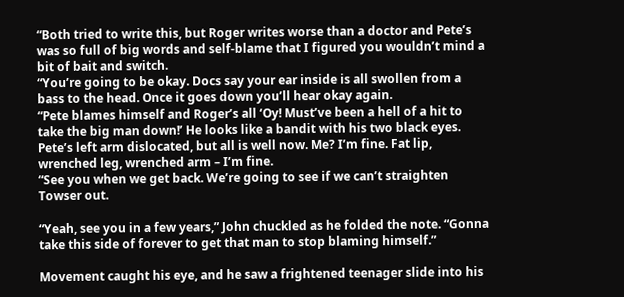“Both tried to write this, but Roger writes worse than a doctor and Pete’s was so full of big words and self-blame that I figured you wouldn’t mind a bit of bait and switch.
“You’re going to be okay. Docs say your ear inside is all swollen from a bass to the head. Once it goes down you’ll hear okay again.
“Pete blames himself and Roger’s all ‘Oy! Must’ve been a hell of a hit to take the big man down!’ He looks like a bandit with his two black eyes. Pete’s left arm dislocated, but all is well now. Me? I’m fine. Fat lip, wrenched leg, wrenched arm – I’m fine.
“See you when we get back. We’re going to see if we can’t straighten Towser out.

“Yeah, see you in a few years,” John chuckled as he folded the note. “Gonna take this side of forever to get that man to stop blaming himself.”

Movement caught his eye, and he saw a frightened teenager slide into his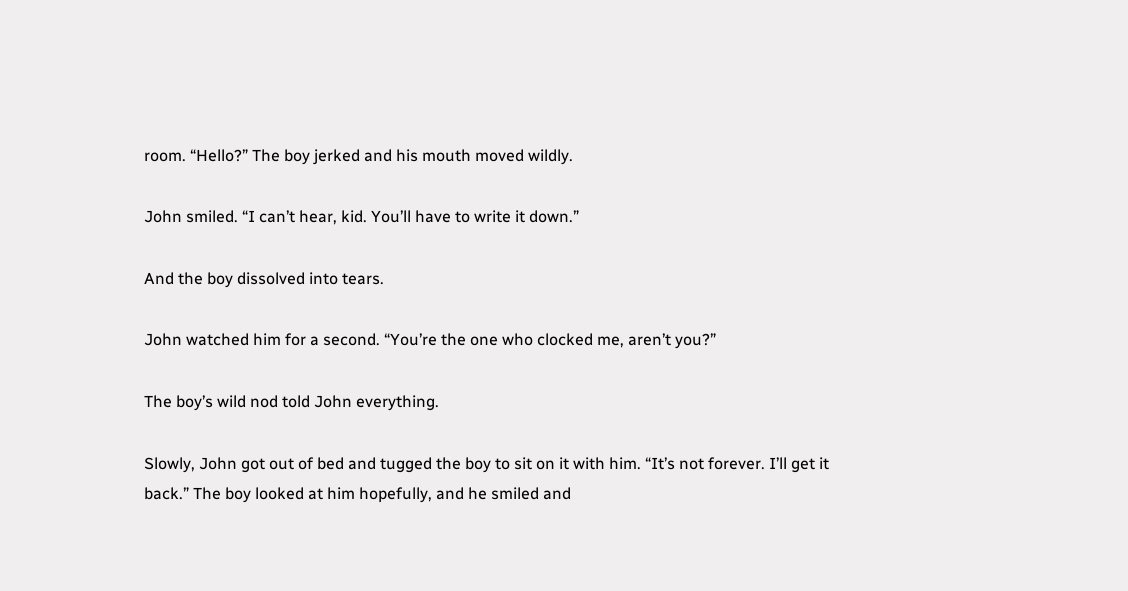room. “Hello?” The boy jerked and his mouth moved wildly.

John smiled. “I can’t hear, kid. You’ll have to write it down.”

And the boy dissolved into tears.

John watched him for a second. “You’re the one who clocked me, aren’t you?”

The boy’s wild nod told John everything.

Slowly, John got out of bed and tugged the boy to sit on it with him. “It’s not forever. I’ll get it back.” The boy looked at him hopefully, and he smiled and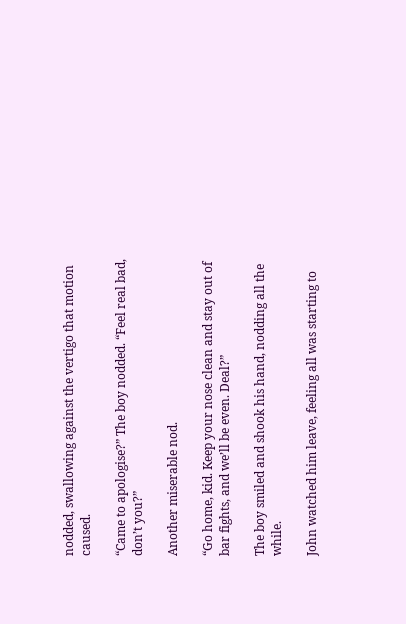nodded, swallowing against the vertigo that motion caused.

“Came to apologise?” The boy nodded. “Feel real bad, don’t you?”

Another miserable nod.

“Go home, kid. Keep your nose clean and stay out of bar fights, and we’ll be even. Deal?”

The boy smiled and shook his hand, nodding all the while.

John watched him leave, feeling all was starting to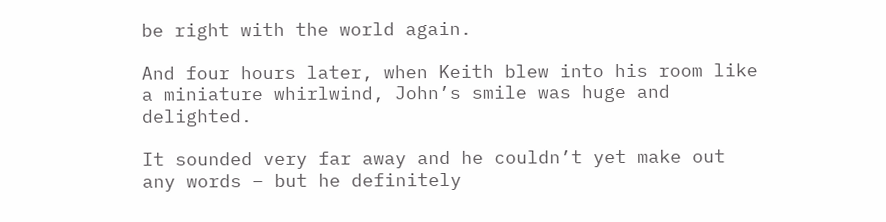be right with the world again.

And four hours later, when Keith blew into his room like a miniature whirlwind, John’s smile was huge and delighted.

It sounded very far away and he couldn’t yet make out any words – but he definitely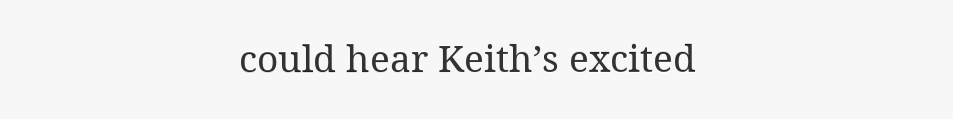could hear Keith’s excited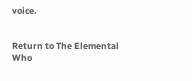voice.


Return to The Elemental Who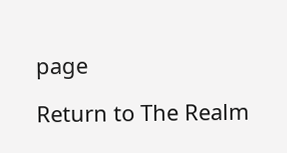page

Return to The Realm